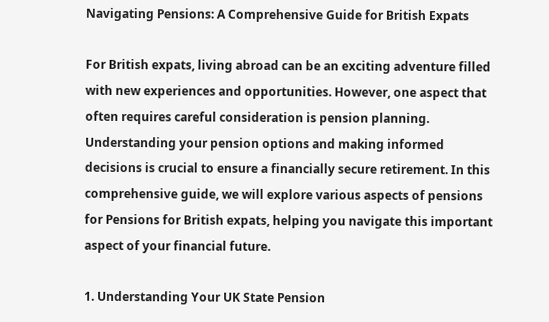Navigating Pensions: A Comprehensive Guide for British Expats

For British expats, living abroad can be an exciting adventure filled with new experiences and opportunities. However, one aspect that often requires careful consideration is pension planning. Understanding your pension options and making informed decisions is crucial to ensure a financially secure retirement. In this comprehensive guide, we will explore various aspects of pensions for Pensions for British expats, helping you navigate this important aspect of your financial future.

1. Understanding Your UK State Pension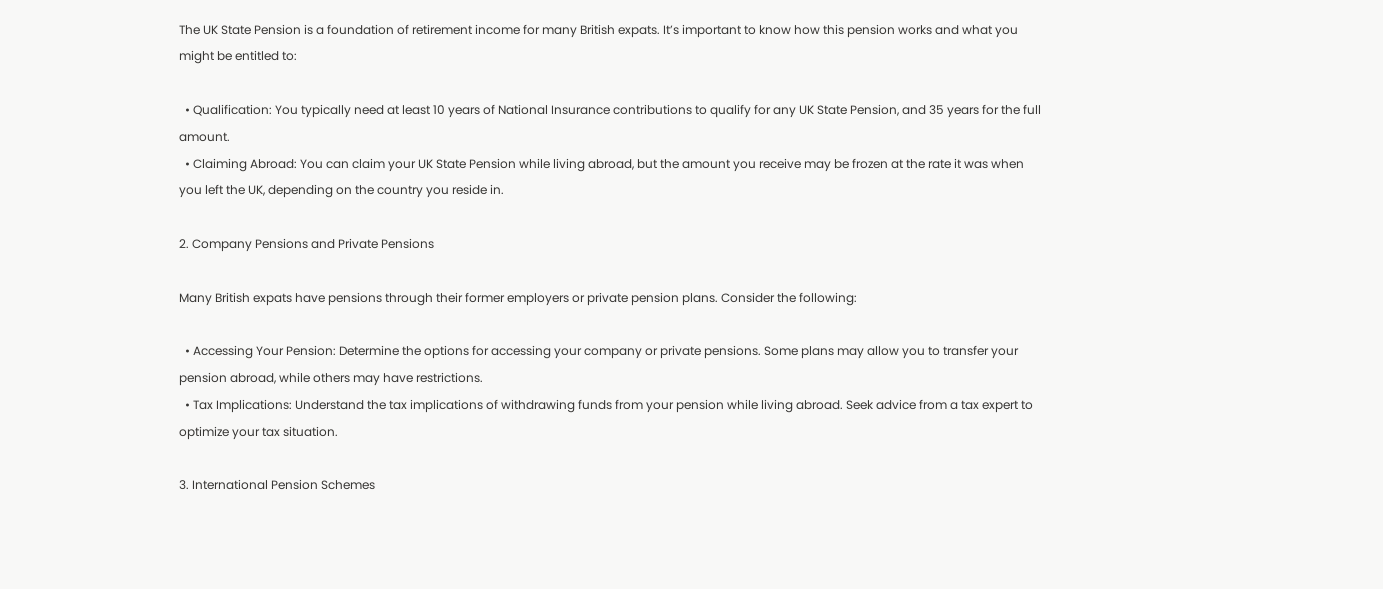The UK State Pension is a foundation of retirement income for many British expats. It’s important to know how this pension works and what you might be entitled to:

  • Qualification: You typically need at least 10 years of National Insurance contributions to qualify for any UK State Pension, and 35 years for the full amount.
  • Claiming Abroad: You can claim your UK State Pension while living abroad, but the amount you receive may be frozen at the rate it was when you left the UK, depending on the country you reside in.

2. Company Pensions and Private Pensions

Many British expats have pensions through their former employers or private pension plans. Consider the following:

  • Accessing Your Pension: Determine the options for accessing your company or private pensions. Some plans may allow you to transfer your pension abroad, while others may have restrictions.
  • Tax Implications: Understand the tax implications of withdrawing funds from your pension while living abroad. Seek advice from a tax expert to optimize your tax situation.

3. International Pension Schemes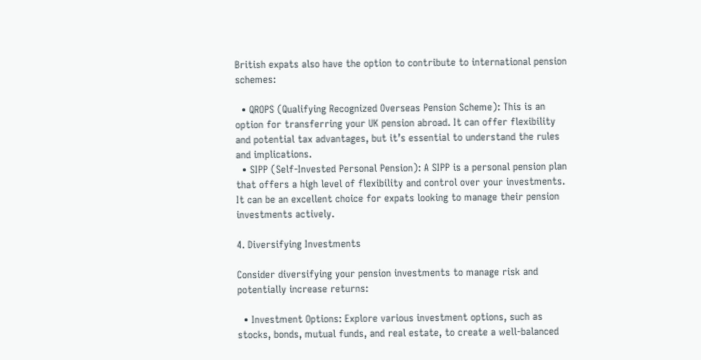British expats also have the option to contribute to international pension schemes:

  • QROPS (Qualifying Recognized Overseas Pension Scheme): This is an option for transferring your UK pension abroad. It can offer flexibility and potential tax advantages, but it’s essential to understand the rules and implications.
  • SIPP (Self-Invested Personal Pension): A SIPP is a personal pension plan that offers a high level of flexibility and control over your investments. It can be an excellent choice for expats looking to manage their pension investments actively.

4. Diversifying Investments

Consider diversifying your pension investments to manage risk and potentially increase returns:

  • Investment Options: Explore various investment options, such as stocks, bonds, mutual funds, and real estate, to create a well-balanced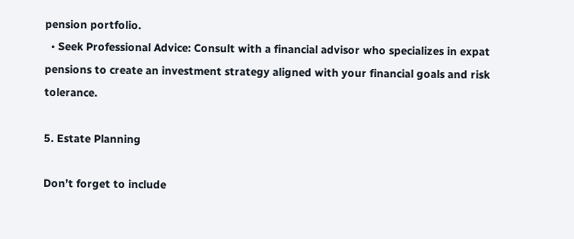pension portfolio.
  • Seek Professional Advice: Consult with a financial advisor who specializes in expat pensions to create an investment strategy aligned with your financial goals and risk tolerance.

5. Estate Planning

Don’t forget to include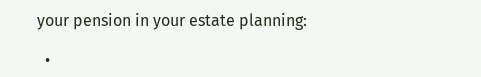your pension in your estate planning:

  •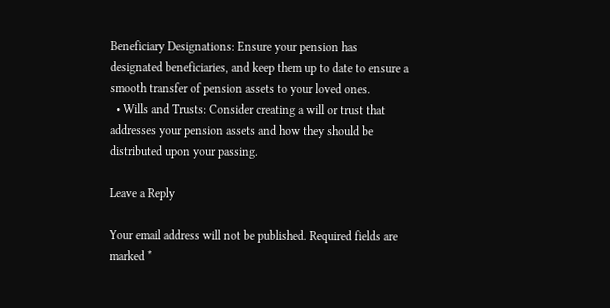Beneficiary Designations: Ensure your pension has designated beneficiaries, and keep them up to date to ensure a smooth transfer of pension assets to your loved ones.
  • Wills and Trusts: Consider creating a will or trust that addresses your pension assets and how they should be distributed upon your passing.

Leave a Reply

Your email address will not be published. Required fields are marked *